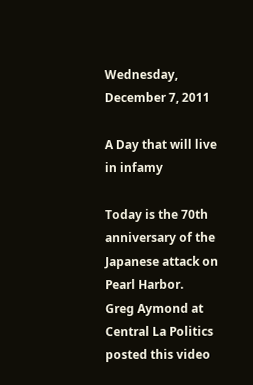Wednesday, December 7, 2011

A Day that will live in infamy

Today is the 70th anniversary of the Japanese attack on Pearl Harbor.
Greg Aymond at Central La Politics posted this video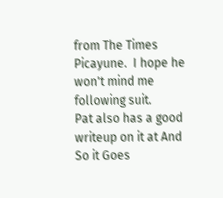from The Times Picayune.  I hope he won't mind me following suit.
Pat also has a good writeup on it at And So it Goes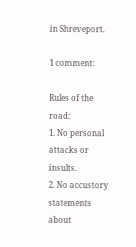in Shreveport.

1 comment:

Rules of the road:
1. No personal attacks or insults.
2. No accustory statements about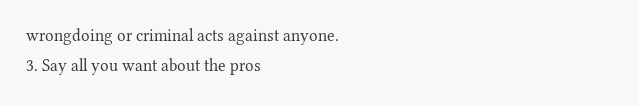wrongdoing or criminal acts against anyone.
3. Say all you want about the pros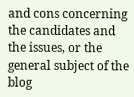and cons concerning the candidates and the issues, or the general subject of the blog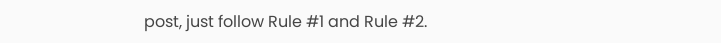post, just follow Rule #1 and Rule #2.